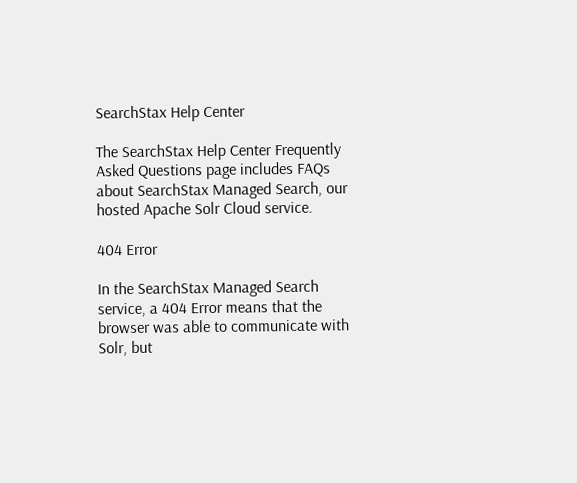SearchStax Help Center

The SearchStax Help Center Frequently Asked Questions page includes FAQs about SearchStax Managed Search, our hosted Apache Solr Cloud service.

404 Error

In the SearchStax Managed Search service, a 404 Error means that the browser was able to communicate with Solr, but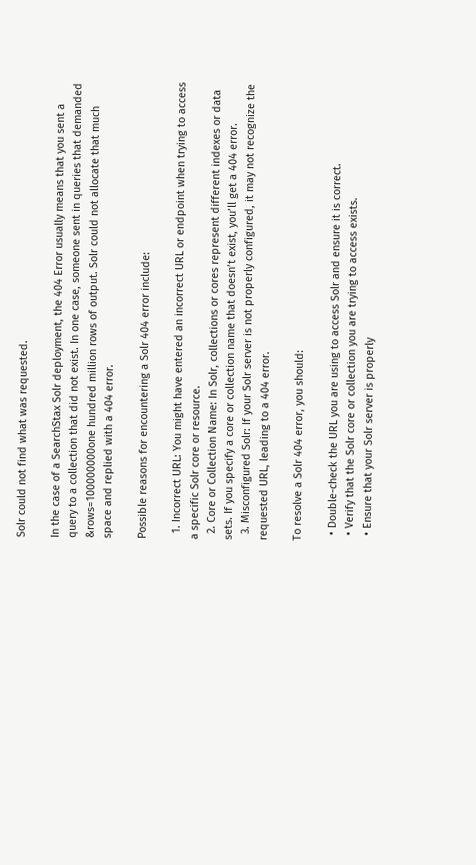Solr could not find what was requested.

In the case of a SearchStax Solr deployment, the 404 Error usually means that you sent a query to a collection that did not exist. In one case, someone sent in queries that demanded &rows=100000000one hundred million rows of output. Solr could not allocate that much space and replied with a 404 error.

Possible reasons for encountering a Solr 404 error include:

  1. Incorrect URL: You might have entered an incorrect URL or endpoint when trying to access a specific Solr core or resource.
  2. Core or Collection Name: In Solr, collections or cores represent different indexes or data sets. If you specify a core or collection name that doesn’t exist, you’ll get a 404 error.
  3. Misconfigured Solr: If your Solr server is not properly configured, it may not recognize the requested URL, leading to a 404 error.

To resolve a Solr 404 error, you should:

  • Double-check the URL you are using to access Solr and ensure it is correct.
  • Verify that the Solr core or collection you are trying to access exists.
  • Ensure that your Solr server is properly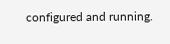configured and running.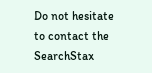Do not hesitate to contact the SearchStax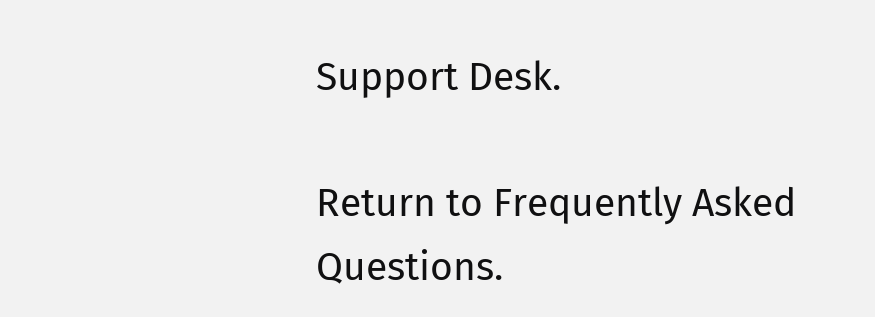Support Desk.

Return to Frequently Asked Questions.